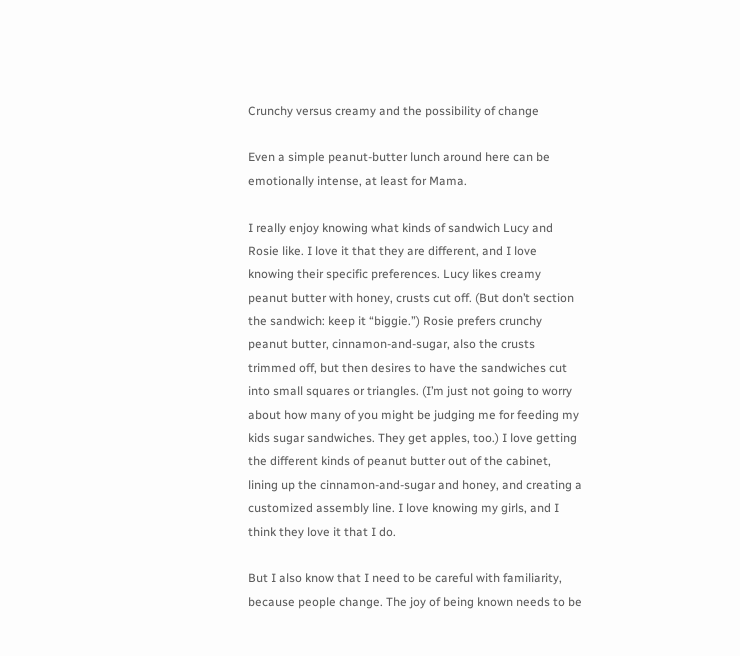Crunchy versus creamy and the possibility of change

Even a simple peanut-butter lunch around here can be emotionally intense, at least for Mama.

I really enjoy knowing what kinds of sandwich Lucy and Rosie like. I love it that they are different, and I love knowing their specific preferences. Lucy likes creamy peanut butter with honey, crusts cut off. (But don’t section the sandwich: keep it “biggie.”) Rosie prefers crunchy peanut butter, cinnamon-and-sugar, also the crusts trimmed off, but then desires to have the sandwiches cut into small squares or triangles. (I’m just not going to worry about how many of you might be judging me for feeding my kids sugar sandwiches. They get apples, too.) I love getting the different kinds of peanut butter out of the cabinet, lining up the cinnamon-and-sugar and honey, and creating a customized assembly line. I love knowing my girls, and I think they love it that I do.

But I also know that I need to be careful with familiarity, because people change. The joy of being known needs to be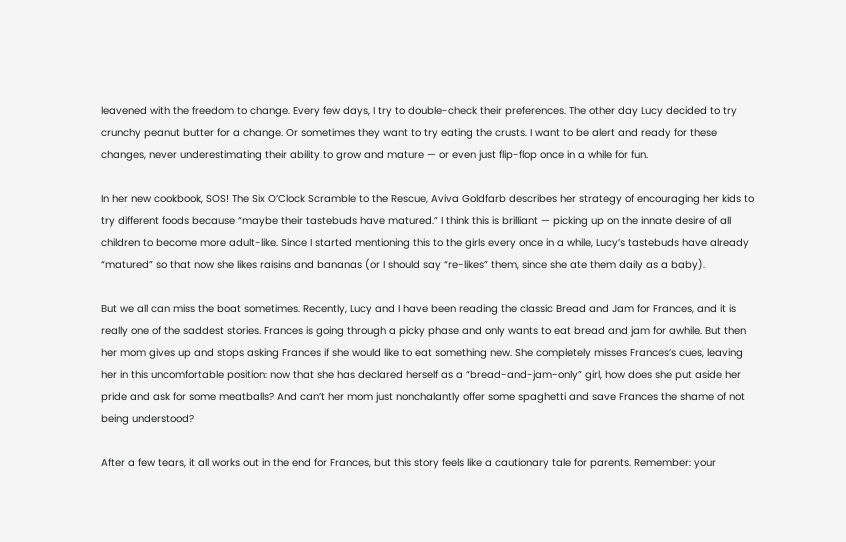leavened with the freedom to change. Every few days, I try to double-check their preferences. The other day Lucy decided to try crunchy peanut butter for a change. Or sometimes they want to try eating the crusts. I want to be alert and ready for these changes, never underestimating their ability to grow and mature — or even just flip-flop once in a while for fun.

In her new cookbook, SOS! The Six O’Clock Scramble to the Rescue, Aviva Goldfarb describes her strategy of encouraging her kids to try different foods because “maybe their tastebuds have matured.” I think this is brilliant — picking up on the innate desire of all children to become more adult-like. Since I started mentioning this to the girls every once in a while, Lucy’s tastebuds have already “matured” so that now she likes raisins and bananas (or I should say “re-likes” them, since she ate them daily as a baby).

But we all can miss the boat sometimes. Recently, Lucy and I have been reading the classic Bread and Jam for Frances, and it is really one of the saddest stories. Frances is going through a picky phase and only wants to eat bread and jam for awhile. But then her mom gives up and stops asking Frances if she would like to eat something new. She completely misses Frances’s cues, leaving her in this uncomfortable position: now that she has declared herself as a “bread-and-jam-only” girl, how does she put aside her pride and ask for some meatballs? And can’t her mom just nonchalantly offer some spaghetti and save Frances the shame of not being understood?

After a few tears, it all works out in the end for Frances, but this story feels like a cautionary tale for parents. Remember: your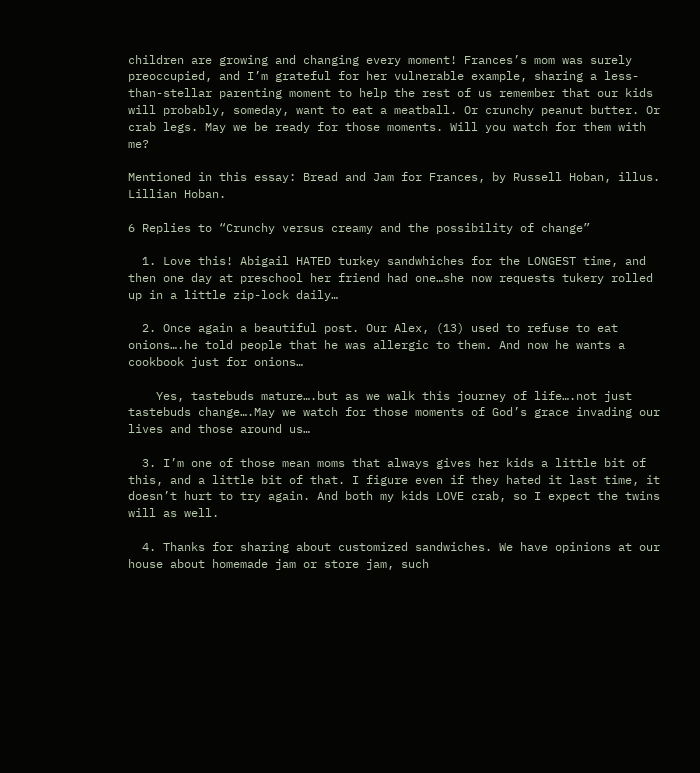children are growing and changing every moment! Frances’s mom was surely preoccupied, and I’m grateful for her vulnerable example, sharing a less-than-stellar parenting moment to help the rest of us remember that our kids will probably, someday, want to eat a meatball. Or crunchy peanut butter. Or crab legs. May we be ready for those moments. Will you watch for them with me?

Mentioned in this essay: Bread and Jam for Frances, by Russell Hoban, illus. Lillian Hoban.

6 Replies to “Crunchy versus creamy and the possibility of change”

  1. Love this! Abigail HATED turkey sandwhiches for the LONGEST time, and then one day at preschool her friend had one…she now requests tukery rolled up in a little zip-lock daily…

  2. Once again a beautiful post. Our Alex, (13) used to refuse to eat onions….he told people that he was allergic to them. And now he wants a cookbook just for onions…

    Yes, tastebuds mature….but as we walk this journey of life….not just tastebuds change….May we watch for those moments of God’s grace invading our lives and those around us…

  3. I’m one of those mean moms that always gives her kids a little bit of this, and a little bit of that. I figure even if they hated it last time, it doesn’t hurt to try again. And both my kids LOVE crab, so I expect the twins will as well.

  4. Thanks for sharing about customized sandwiches. We have opinions at our house about homemade jam or store jam, such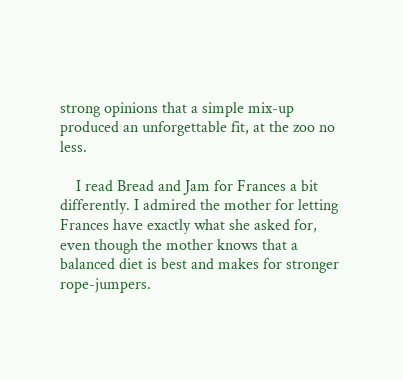strong opinions that a simple mix-up produced an unforgettable fit, at the zoo no less.

    I read Bread and Jam for Frances a bit differently. I admired the mother for letting Frances have exactly what she asked for, even though the mother knows that a balanced diet is best and makes for stronger rope-jumpers.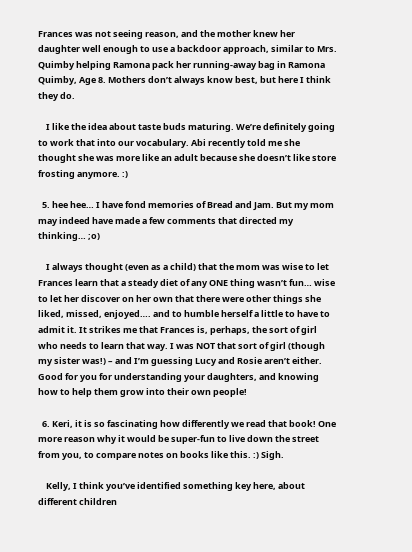Frances was not seeing reason, and the mother knew her daughter well enough to use a backdoor approach, similar to Mrs. Quimby helping Ramona pack her running-away bag in Ramona Quimby, Age 8. Mothers don’t always know best, but here I think they do.

    I like the idea about taste buds maturing. We’re definitely going to work that into our vocabulary. Abi recently told me she thought she was more like an adult because she doesn’t like store frosting anymore. :)

  5. hee hee… I have fond memories of Bread and Jam. But my mom may indeed have made a few comments that directed my thinking… ;o)

    I always thought (even as a child) that the mom was wise to let Frances learn that a steady diet of any ONE thing wasn’t fun… wise to let her discover on her own that there were other things she liked, missed, enjoyed…. and to humble herself a little to have to admit it. It strikes me that Frances is, perhaps, the sort of girl who needs to learn that way. I was NOT that sort of girl (though my sister was!) – and I’m guessing Lucy and Rosie aren’t either. Good for you for understanding your daughters, and knowing how to help them grow into their own people!

  6. Keri, it is so fascinating how differently we read that book! One more reason why it would be super-fun to live down the street from you, to compare notes on books like this. :) Sigh.

    Kelly, I think you’ve identified something key here, about different children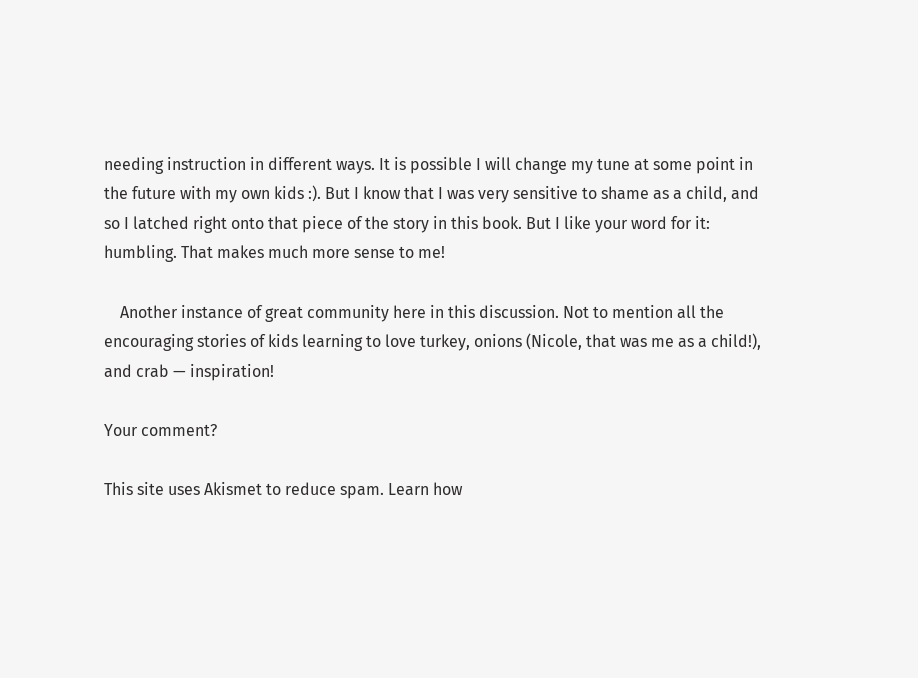needing instruction in different ways. It is possible I will change my tune at some point in the future with my own kids :). But I know that I was very sensitive to shame as a child, and so I latched right onto that piece of the story in this book. But I like your word for it: humbling. That makes much more sense to me!

    Another instance of great community here in this discussion. Not to mention all the encouraging stories of kids learning to love turkey, onions (Nicole, that was me as a child!), and crab — inspiration!

Your comment?

This site uses Akismet to reduce spam. Learn how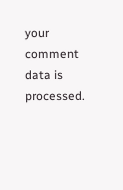your comment data is processed.